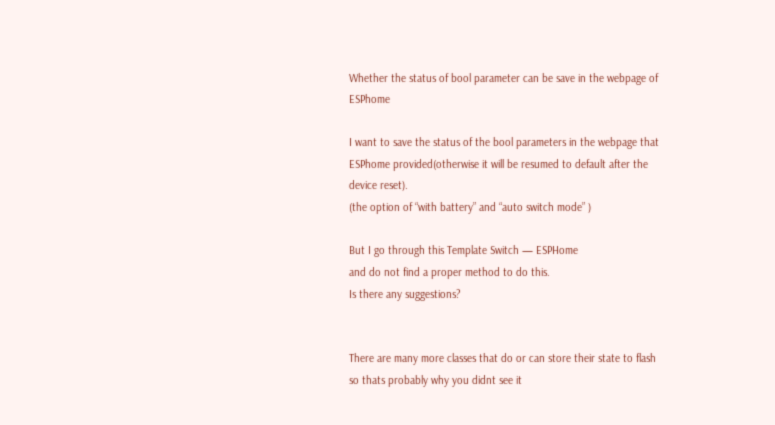Whether the status of bool parameter can be save in the webpage of ESPhome

I want to save the status of the bool parameters in the webpage that ESPhome provided(otherwise it will be resumed to default after the device reset).
(the option of “with battery” and “auto switch mode” )

But I go through this Template Switch — ESPHome
and do not find a proper method to do this.
Is there any suggestions?


There are many more classes that do or can store their state to flash so thats probably why you didnt see it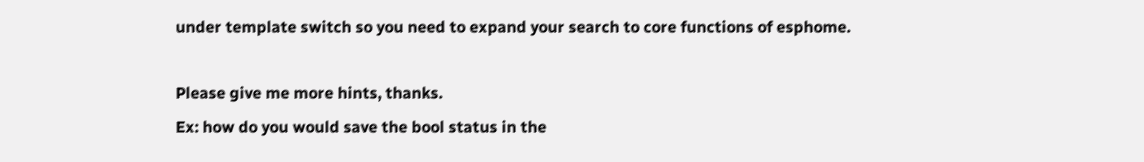under template switch so you need to expand your search to core functions of esphome.

Please give me more hints, thanks.
Ex: how do you would save the bool status in the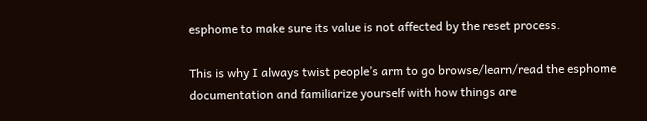esphome to make sure its value is not affected by the reset process.

This is why I always twist people’s arm to go browse/learn/read the esphome documentation and familiarize yourself with how things are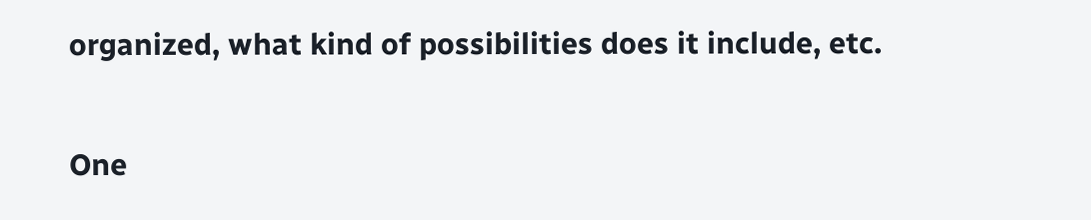organized, what kind of possibilities does it include, etc.

One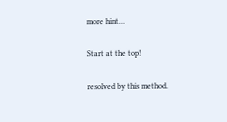more hint…

Start at the top!

resolved by this method.